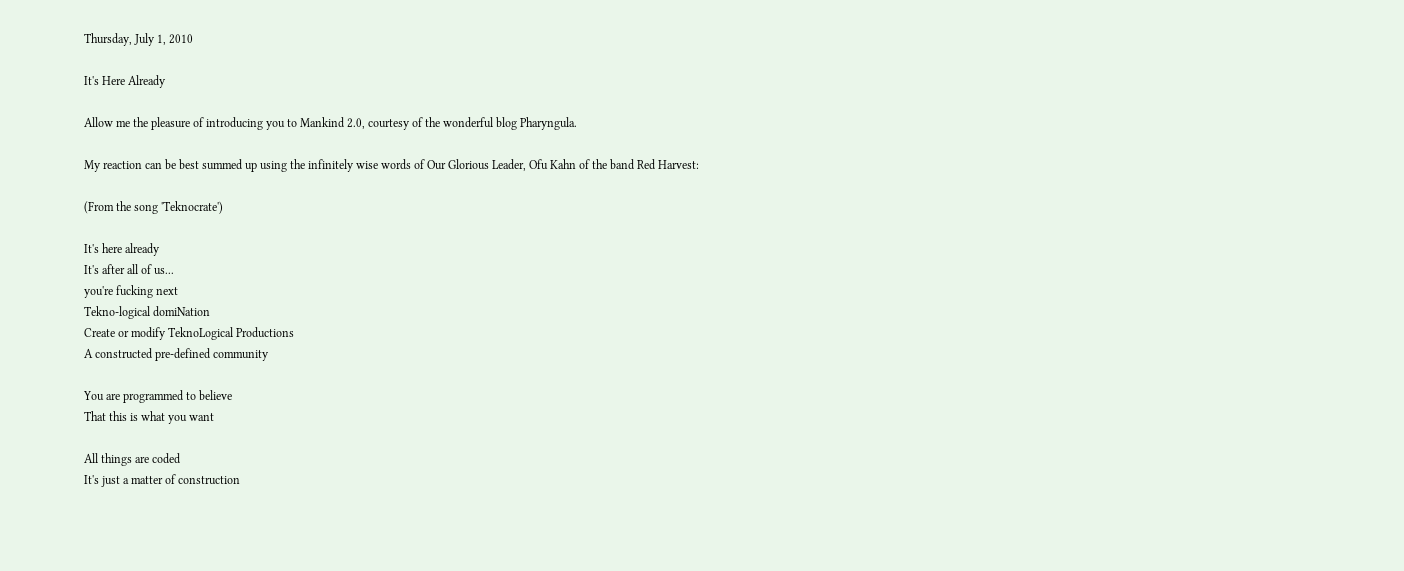Thursday, July 1, 2010

It's Here Already

Allow me the pleasure of introducing you to Mankind 2.0, courtesy of the wonderful blog Pharyngula.

My reaction can be best summed up using the infinitely wise words of Our Glorious Leader, Ofu Kahn of the band Red Harvest:

(From the song 'Teknocrate')

It's here already
It's after all of us...
you're fucking next
Tekno-logical domiNation
Create or modify TeknoLogical Productions
A constructed pre-defined community

You are programmed to believe
That this is what you want

All things are coded
It's just a matter of construction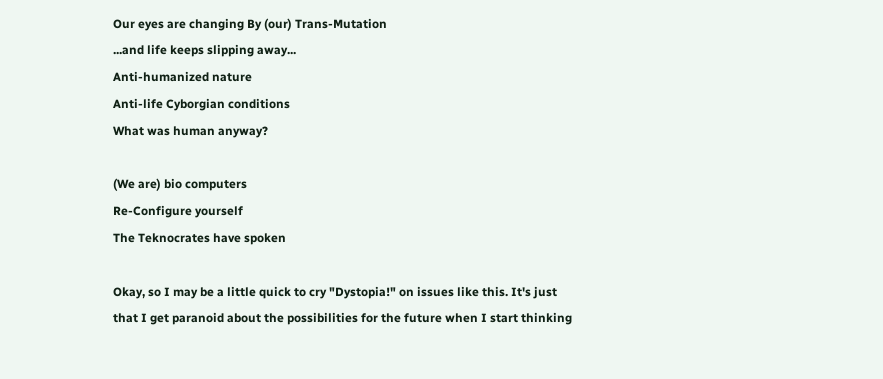Our eyes are changing By (our) Trans-Mutation
...and life keeps slipping away...
Anti-humanized nature
Anti-life Cyborgian conditions
What was human anyway?

(We are) bio computers
Re-Configure yourself
The Teknocrates have spoken

Okay, so I may be a little quick to cry "Dystopia!" on issues like this. It's just that I get paranoid about the possibilities for the future when I start thinking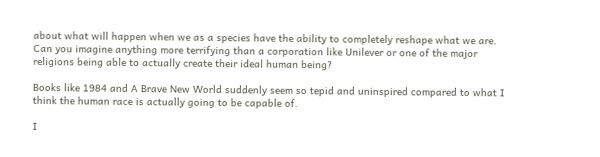about what will happen when we as a species have the ability to completely reshape what we are. Can you imagine anything more terrifying than a corporation like Unilever or one of the major religions being able to actually create their ideal human being?

Books like 1984 and A Brave New World suddenly seem so tepid and uninspired compared to what I think the human race is actually going to be capable of.

I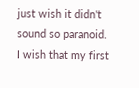just wish it didn't sound so paranoid. I wish that my first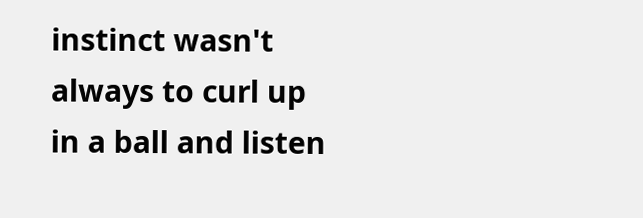instinct wasn't always to curl up in a ball and listen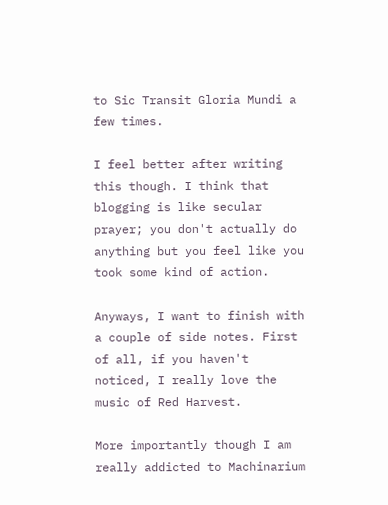to Sic Transit Gloria Mundi a few times.

I feel better after writing this though. I think that blogging is like secular prayer; you don't actually do anything but you feel like you took some kind of action.

Anyways, I want to finish with a couple of side notes. First of all, if you haven't noticed, I really love the music of Red Harvest.

More importantly though I am really addicted to Machinarium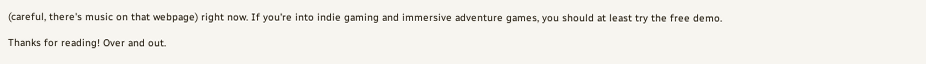(careful, there's music on that webpage) right now. If you're into indie gaming and immersive adventure games, you should at least try the free demo.

Thanks for reading! Over and out.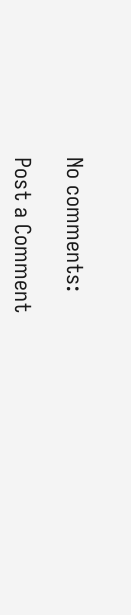No comments:

Post a Comment